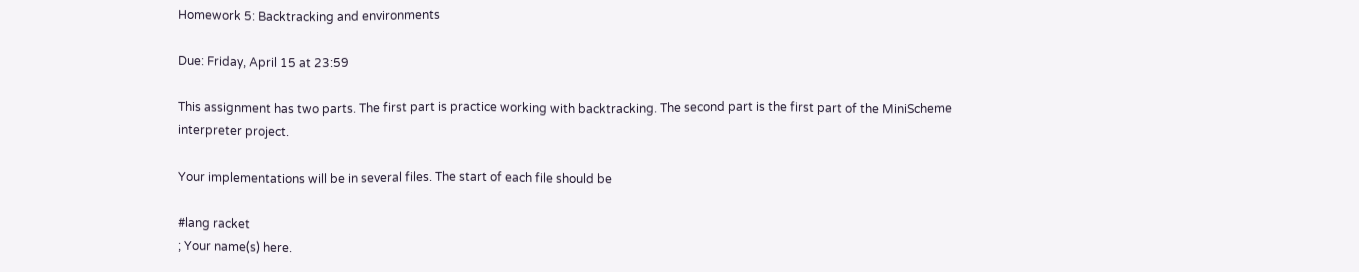Homework 5: Backtracking and environments

Due: Friday, April 15 at 23:59

This assignment has two parts. The first part is practice working with backtracking. The second part is the first part of the MiniScheme interpreter project.

Your implementations will be in several files. The start of each file should be

#lang racket
; Your name(s) here.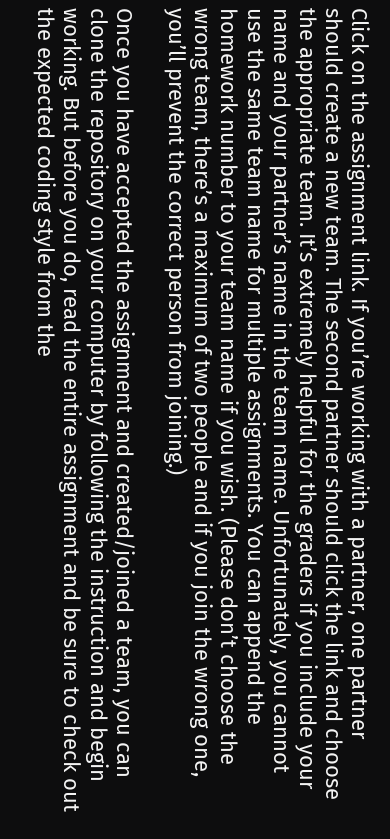Click on the assignment link. If you’re working with a partner, one partner should create a new team. The second partner should click the link and choose the appropriate team. It’s extremely helpful for the graders if you include your name and your partner’s name in the team name. Unfortunately, you cannot use the same team name for multiple assignments. You can append the homework number to your team name if you wish. (Please don’t choose the wrong team, there’s a maximum of two people and if you join the wrong one, you’ll prevent the correct person from joining.)

Once you have accepted the assignment and created/joined a team, you can clone the repository on your computer by following the instruction and begin working. But before you do, read the entire assignment and be sure to check out the expected coding style from the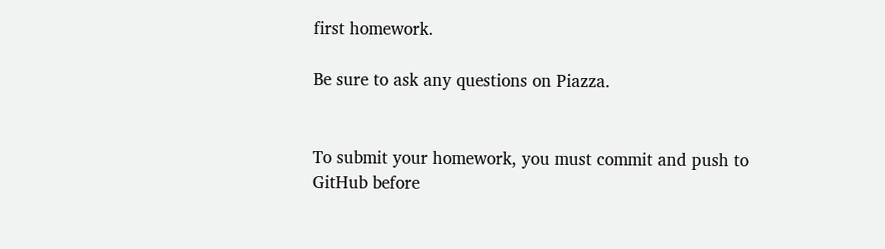first homework.

Be sure to ask any questions on Piazza.


To submit your homework, you must commit and push to GitHub before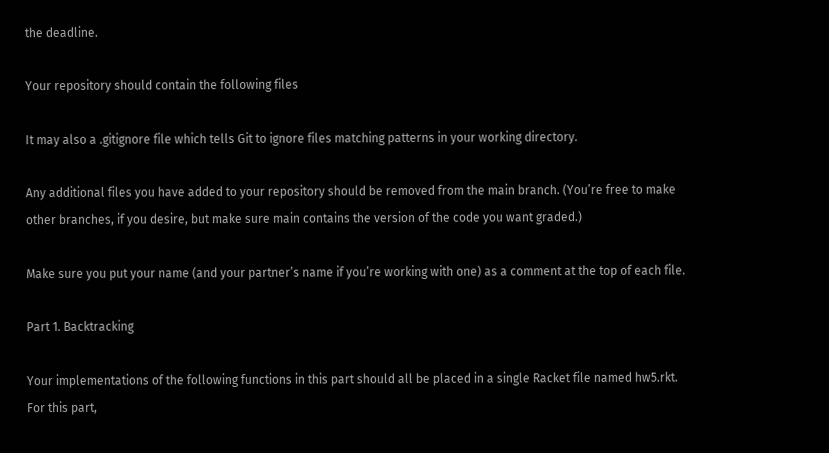the deadline.

Your repository should contain the following files

It may also a .gitignore file which tells Git to ignore files matching patterns in your working directory.

Any additional files you have added to your repository should be removed from the main branch. (You’re free to make other branches, if you desire, but make sure main contains the version of the code you want graded.)

Make sure you put your name (and your partner’s name if you’re working with one) as a comment at the top of each file.

Part 1. Backtracking

Your implementations of the following functions in this part should all be placed in a single Racket file named hw5.rkt. For this part,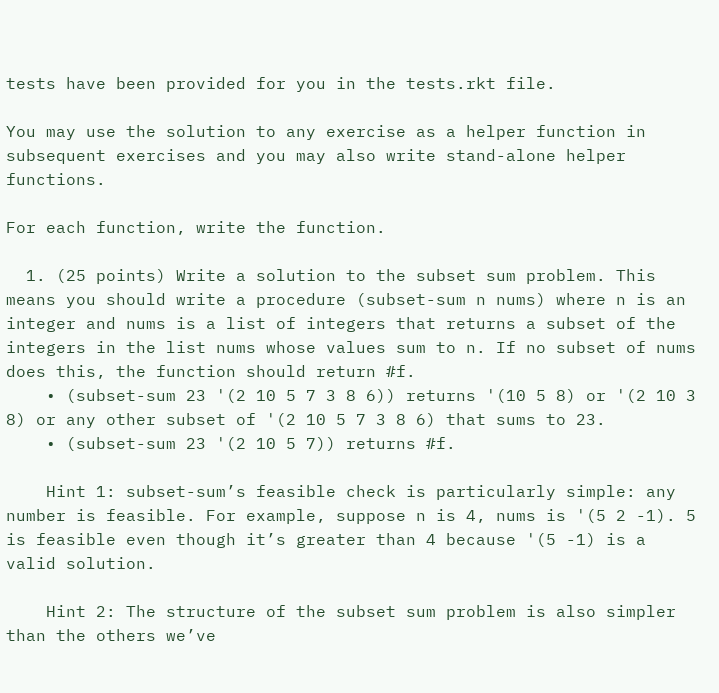tests have been provided for you in the tests.rkt file.

You may use the solution to any exercise as a helper function in subsequent exercises and you may also write stand-alone helper functions.

For each function, write the function.

  1. (25 points) Write a solution to the subset sum problem. This means you should write a procedure (subset-sum n nums) where n is an integer and nums is a list of integers that returns a subset of the integers in the list nums whose values sum to n. If no subset of nums does this, the function should return #f.
    • (subset-sum 23 '(2 10 5 7 3 8 6)) returns '(10 5 8) or '(2 10 3 8) or any other subset of '(2 10 5 7 3 8 6) that sums to 23.
    • (subset-sum 23 '(2 10 5 7)) returns #f.

    Hint 1: subset-sum’s feasible check is particularly simple: any number is feasible. For example, suppose n is 4, nums is '(5 2 -1). 5 is feasible even though it’s greater than 4 because '(5 -1) is a valid solution.

    Hint 2: The structure of the subset sum problem is also simpler than the others we’ve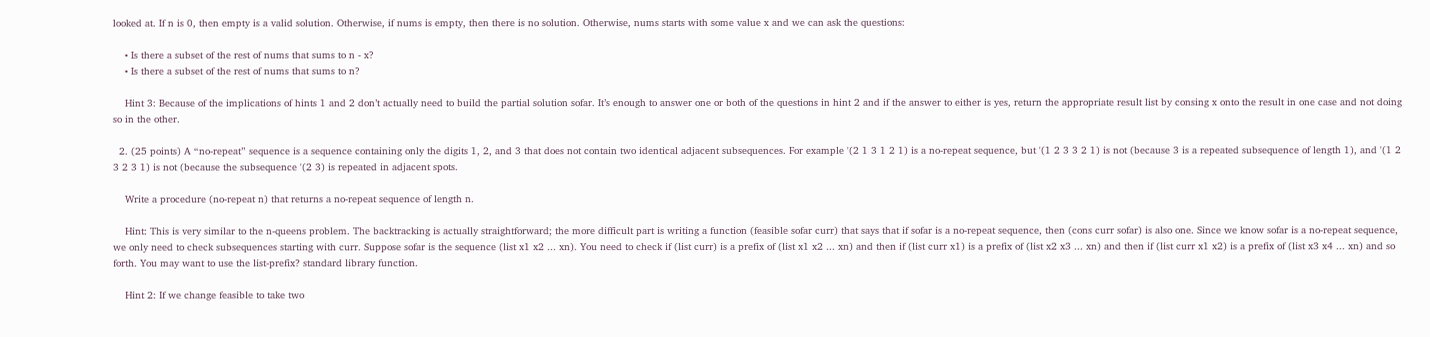looked at. If n is 0, then empty is a valid solution. Otherwise, if nums is empty, then there is no solution. Otherwise, nums starts with some value x and we can ask the questions:

    • Is there a subset of the rest of nums that sums to n - x?
    • Is there a subset of the rest of nums that sums to n?

    Hint 3: Because of the implications of hints 1 and 2 don’t actually need to build the partial solution sofar. It’s enough to answer one or both of the questions in hint 2 and if the answer to either is yes, return the appropriate result list by consing x onto the result in one case and not doing so in the other.

  2. (25 points) A “no-repeat” sequence is a sequence containing only the digits 1, 2, and 3 that does not contain two identical adjacent subsequences. For example '(2 1 3 1 2 1) is a no-repeat sequence, but '(1 2 3 3 2 1) is not (because 3 is a repeated subsequence of length 1), and '(1 2 3 2 3 1) is not (because the subsequence '(2 3) is repeated in adjacent spots.

    Write a procedure (no-repeat n) that returns a no-repeat sequence of length n.

    Hint: This is very similar to the n-queens problem. The backtracking is actually straightforward; the more difficult part is writing a function (feasible sofar curr) that says that if sofar is a no-repeat sequence, then (cons curr sofar) is also one. Since we know sofar is a no-repeat sequence, we only need to check subsequences starting with curr. Suppose sofar is the sequence (list x1 x2 ... xn). You need to check if (list curr) is a prefix of (list x1 x2 ... xn) and then if (list curr x1) is a prefix of (list x2 x3 ... xn) and then if (list curr x1 x2) is a prefix of (list x3 x4 ... xn) and so forth. You may want to use the list-prefix? standard library function.

    Hint 2: If we change feasible to take two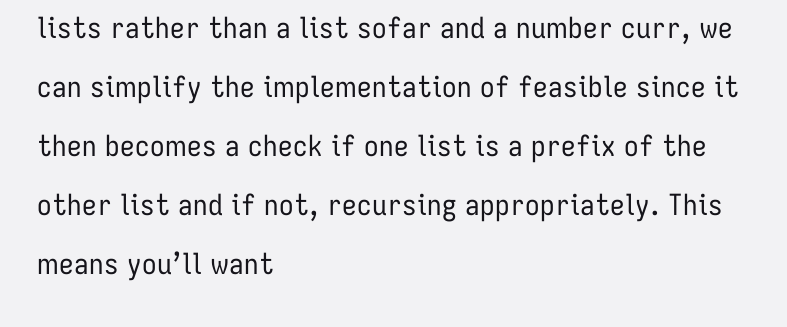lists rather than a list sofar and a number curr, we can simplify the implementation of feasible since it then becomes a check if one list is a prefix of the other list and if not, recursing appropriately. This means you’ll want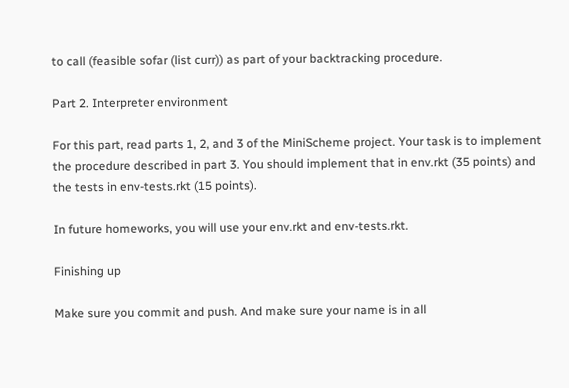to call (feasible sofar (list curr)) as part of your backtracking procedure.

Part 2. Interpreter environment

For this part, read parts 1, 2, and 3 of the MiniScheme project. Your task is to implement the procedure described in part 3. You should implement that in env.rkt (35 points) and the tests in env-tests.rkt (15 points).

In future homeworks, you will use your env.rkt and env-tests.rkt.

Finishing up

Make sure you commit and push. And make sure your name is in all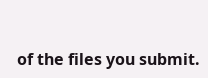of the files you submit.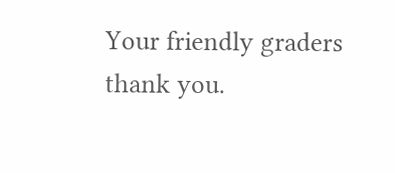Your friendly graders thank you.